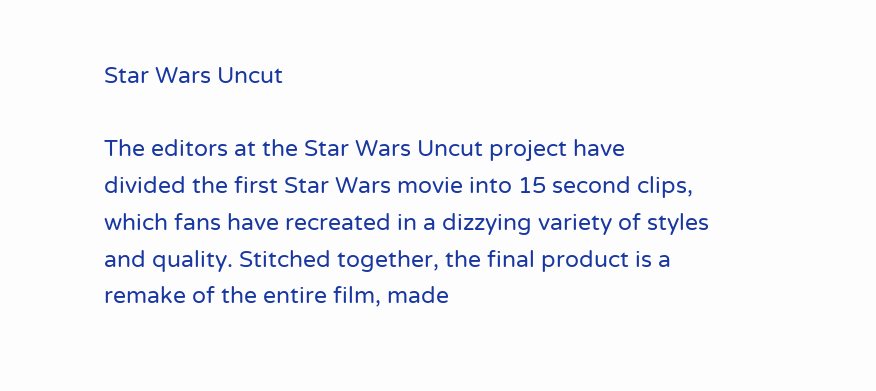Star Wars Uncut

The editors at the Star Wars Uncut project have divided the first Star Wars movie into 15 second clips, which fans have recreated in a dizzying variety of styles and quality. Stitched together, the final product is a remake of the entire film, made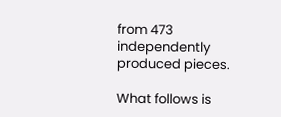from 473 independently produced pieces.

What follows is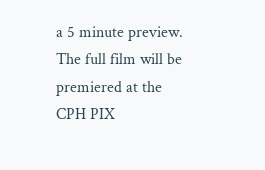a 5 minute preview. The full film will be premiered at the CPH PIX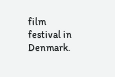film festival in Denmark.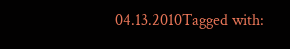04.13.2010Tagged with: